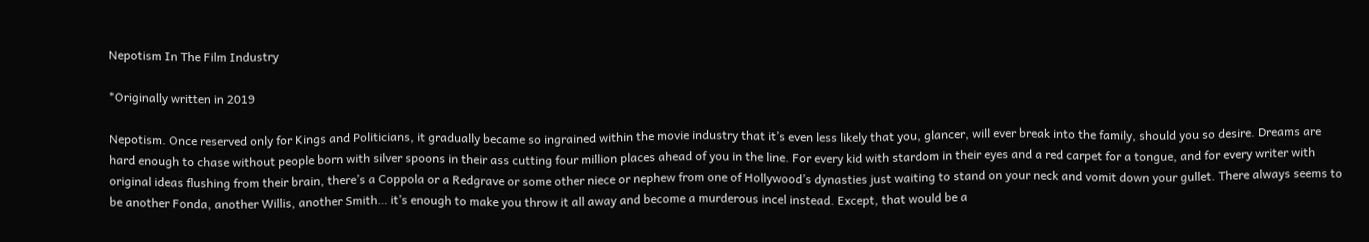Nepotism In The Film Industry

*Originally written in 2019

Nepotism. Once reserved only for Kings and Politicians, it gradually became so ingrained within the movie industry that it’s even less likely that you, glancer, will ever break into the family, should you so desire. Dreams are hard enough to chase without people born with silver spoons in their ass cutting four million places ahead of you in the line. For every kid with stardom in their eyes and a red carpet for a tongue, and for every writer with original ideas flushing from their brain, there’s a Coppola or a Redgrave or some other niece or nephew from one of Hollywood’s dynasties just waiting to stand on your neck and vomit down your gullet. There always seems to be another Fonda, another Willis, another Smith… it’s enough to make you throw it all away and become a murderous incel instead. Except, that would be a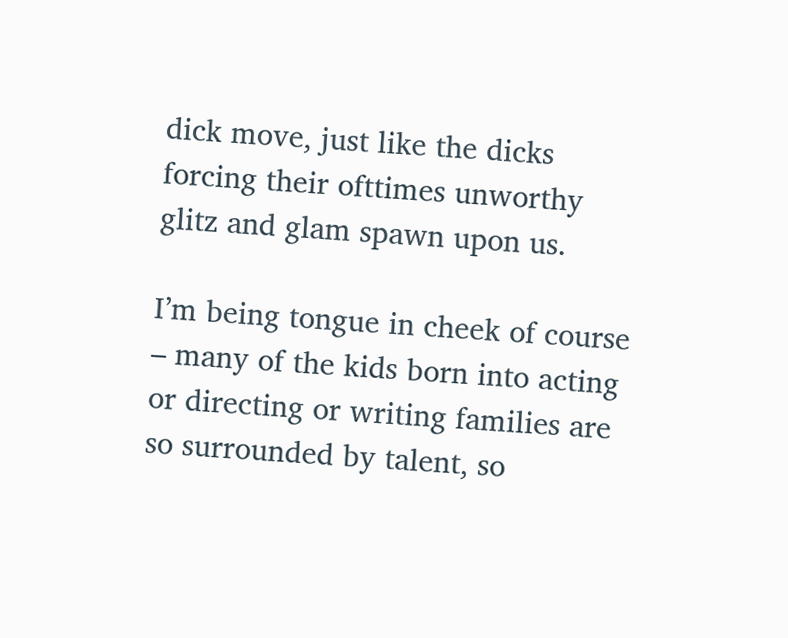dick move, just like the dicks forcing their ofttimes unworthy glitz and glam spawn upon us.

I’m being tongue in cheek of course – many of the kids born into acting or directing or writing families are so surrounded by talent, so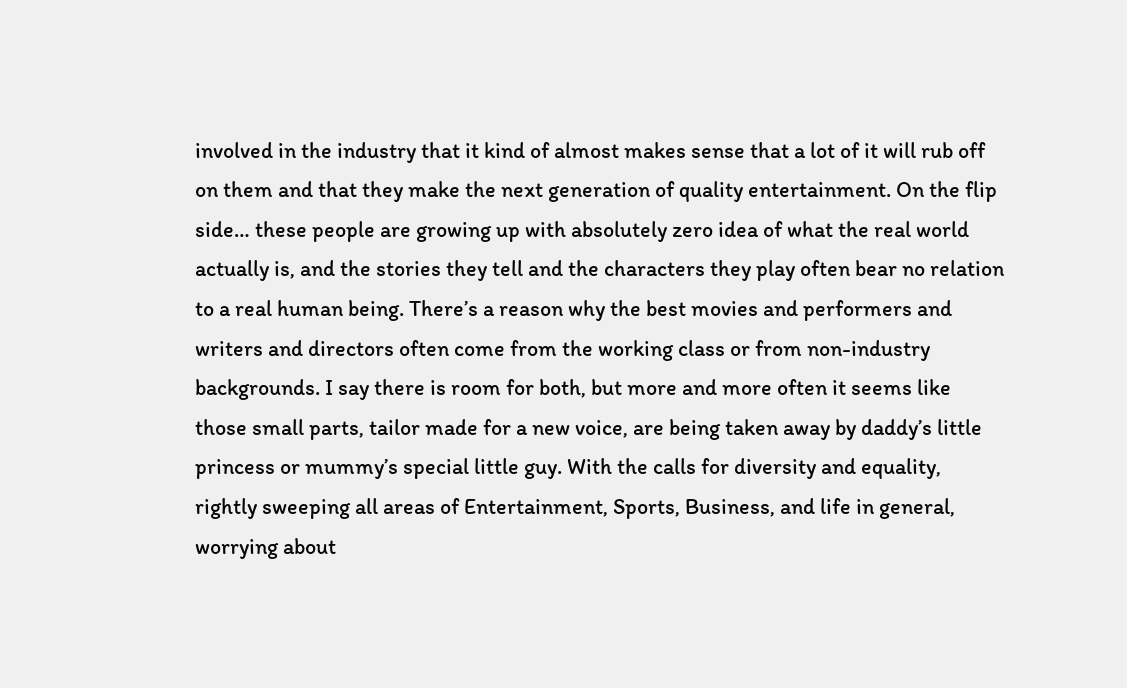involved in the industry that it kind of almost makes sense that a lot of it will rub off on them and that they make the next generation of quality entertainment. On the flip side… these people are growing up with absolutely zero idea of what the real world actually is, and the stories they tell and the characters they play often bear no relation to a real human being. There’s a reason why the best movies and performers and writers and directors often come from the working class or from non-industry backgrounds. I say there is room for both, but more and more often it seems like those small parts, tailor made for a new voice, are being taken away by daddy’s little princess or mummy’s special little guy. With the calls for diversity and equality, rightly sweeping all areas of Entertainment, Sports, Business, and life in general, worrying about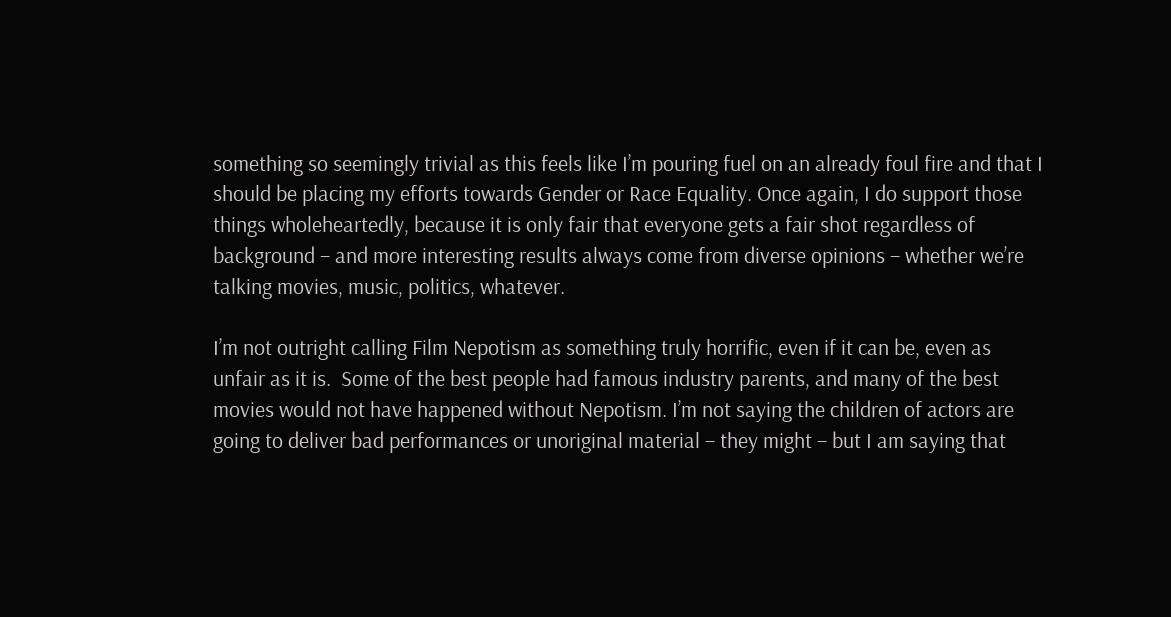something so seemingly trivial as this feels like I’m pouring fuel on an already foul fire and that I should be placing my efforts towards Gender or Race Equality. Once again, I do support those things wholeheartedly, because it is only fair that everyone gets a fair shot regardless of background – and more interesting results always come from diverse opinions – whether we’re talking movies, music, politics, whatever.

I’m not outright calling Film Nepotism as something truly horrific, even if it can be, even as unfair as it is.  Some of the best people had famous industry parents, and many of the best movies would not have happened without Nepotism. I’m not saying the children of actors are going to deliver bad performances or unoriginal material – they might – but I am saying that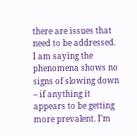there are issues that need to be addressed. I am saying the phenomena shows no signs of slowing down – if anything it appears to be getting more prevalent. I’m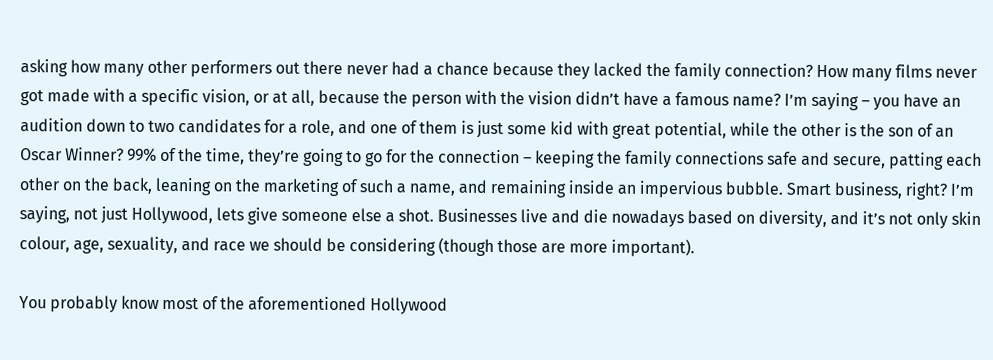asking how many other performers out there never had a chance because they lacked the family connection? How many films never got made with a specific vision, or at all, because the person with the vision didn’t have a famous name? I’m saying – you have an audition down to two candidates for a role, and one of them is just some kid with great potential, while the other is the son of an Oscar Winner? 99% of the time, they’re going to go for the connection – keeping the family connections safe and secure, patting each other on the back, leaning on the marketing of such a name, and remaining inside an impervious bubble. Smart business, right? I’m saying, not just Hollywood, lets give someone else a shot. Businesses live and die nowadays based on diversity, and it’s not only skin colour, age, sexuality, and race we should be considering (though those are more important).

You probably know most of the aforementioned Hollywood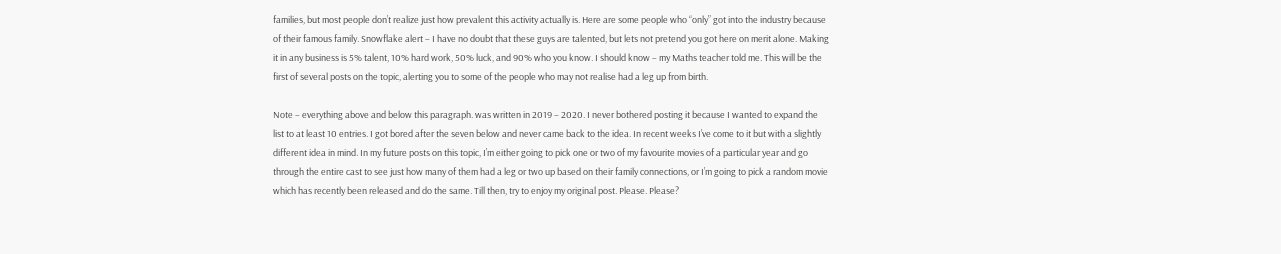families, but most people don’t realize just how prevalent this activity actually is. Here are some people who “only” got into the industry because of their famous family. Snowflake alert – I have no doubt that these guys are talented, but lets not pretend you got here on merit alone. Making it in any business is 5% talent, 10% hard work, 50% luck, and 90% who you know. I should know – my Maths teacher told me. This will be the first of several posts on the topic, alerting you to some of the people who may not realise had a leg up from birth.

Note – everything above and below this paragraph. was written in 2019 – 2020. I never bothered posting it because I wanted to expand the list to at least 10 entries. I got bored after the seven below and never came back to the idea. In recent weeks I’ve come to it but with a slightly different idea in mind. In my future posts on this topic, I’m either going to pick one or two of my favourite movies of a particular year and go through the entire cast to see just how many of them had a leg or two up based on their family connections, or I’m going to pick a random movie which has recently been released and do the same. Till then, try to enjoy my original post. Please. Please?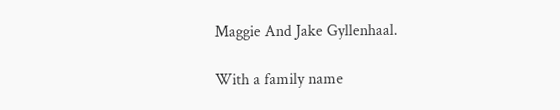Maggie And Jake Gyllenhaal.

With a family name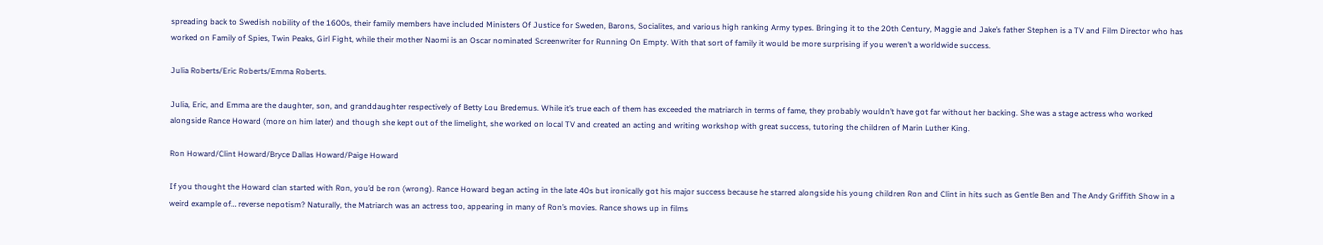spreading back to Swedish nobility of the 1600s, their family members have included Ministers Of Justice for Sweden, Barons, Socialites, and various high ranking Army types. Bringing it to the 20th Century, Maggie and Jake’s father Stephen is a TV and Film Director who has worked on Family of Spies, Twin Peaks, Girl Fight, while their mother Naomi is an Oscar nominated Screenwriter for Running On Empty. With that sort of family it would be more surprising if you weren’t a worldwide success.

Julia Roberts/Eric Roberts/Emma Roberts.

Julia, Eric, and Emma are the daughter, son, and granddaughter respectively of Betty Lou Bredemus. While it’s true each of them has exceeded the matriarch in terms of fame, they probably wouldn’t have got far without her backing. She was a stage actress who worked alongside Rance Howard (more on him later) and though she kept out of the limelight, she worked on local TV and created an acting and writing workshop with great success, tutoring the children of Marin Luther King.

Ron Howard/Clint Howard/Bryce Dallas Howard/Paige Howard

If you thought the Howard clan started with Ron, you’d be ron (wrong). Rance Howard began acting in the late 40s but ironically got his major success because he starred alongside his young children Ron and Clint in hits such as Gentle Ben and The Andy Griffith Show in a weird example of… reverse nepotism? Naturally, the Matriarch was an actress too, appearing in many of Ron’s movies. Rance shows up in films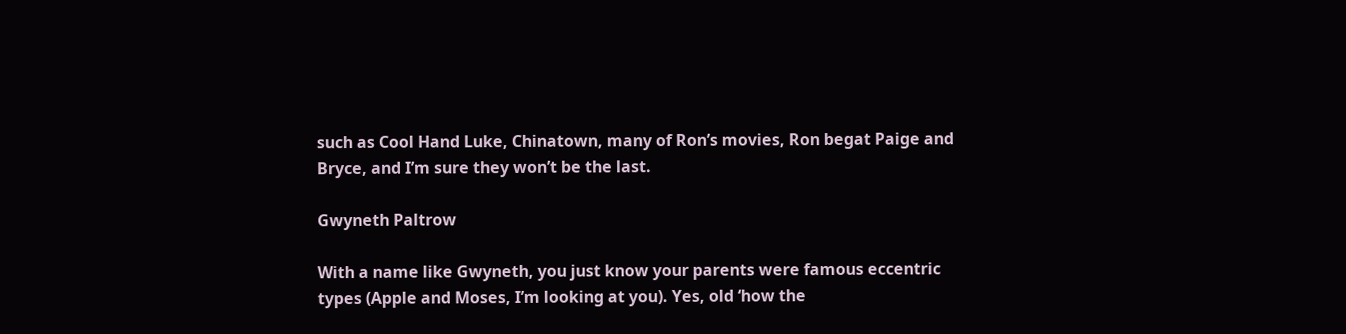such as Cool Hand Luke, Chinatown, many of Ron’s movies, Ron begat Paige and Bryce, and I’m sure they won’t be the last.

Gwyneth Paltrow

With a name like Gwyneth, you just know your parents were famous eccentric types (Apple and Moses, I’m looking at you). Yes, old ‘how the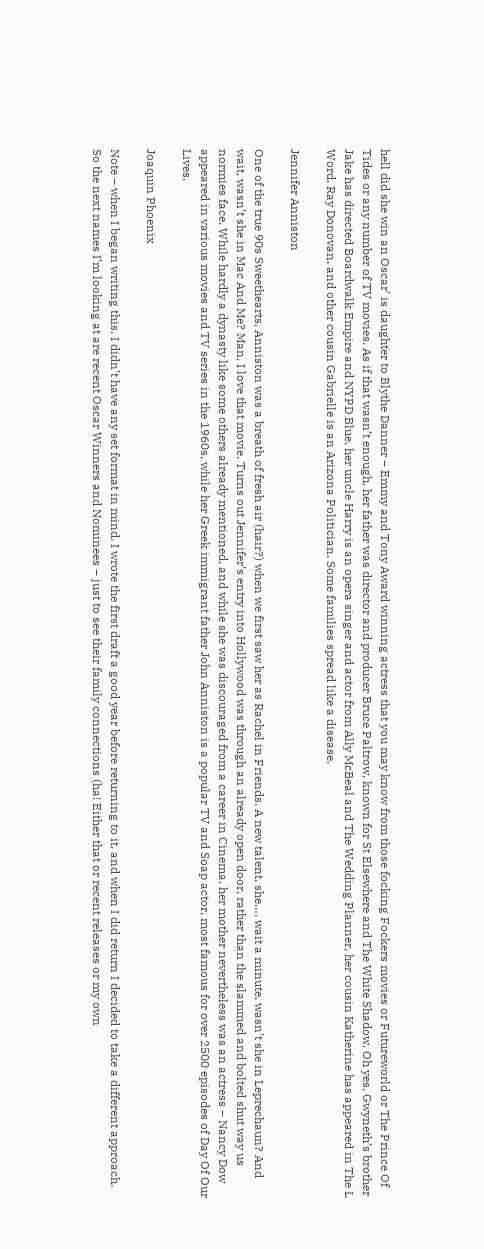hell did she win an Oscar’ is daughter to Blythe Danner – Emmy and Tony Award winning actress that you may know from those focking Fockers movies or Futureworld or The Prince Of Tides or any number of TV movies. As if that wasn’t enough, her father was director and producer Bruce Paltrow, known for St Elsewhere and The White Shadow. Oh yes, Gwyneth’s brother Jake has directed Boardwalk Empire and NYPD Blue, her uncle Harry is an opera singer and actor from Ally McBeal and The Wedding Planner, her cousin Katherine has appeared in The L Word, Ray Donovan, and other cousin Gabrielle is an Arizona Politician. Some families spread like a disease.

Jennifer Anniston

One of the true 90s Sweethearts, Anniston was a breath of fresh air (hair?) when we first saw her as Rachel in Friends. A new talent, she…. wait a minute, wasn’t she in Leprechaun? And wait, wasn’t she in Mac And Me? Man, I love that movie. Turns out Jennifer’s entry into Hollywood was through an already open door, rather than the slammed and bolted shut way us normies face. While hardly a dynasty like some others already mentioned, and while she was discouraged from a career in Cinema, her mother nevertheless was an actress – Nancy Dow appeared in various movies and TV series in the 1960s, while her Greek immigrant father John Anniston is a popular TV and Soap actor, most famous for over 2500 episodes of Day Of Our Lives.

Joaquin Phoenix

Note – when I began writing this, I didn’t have any set format in mind. I wrote the first draft a good year before returning to it, and when I did return I decided to take a different approach. So the next names I’m looking at are recent Oscar Winners and Nominees – just to see their family connections (ha! Either that or recent releases or my own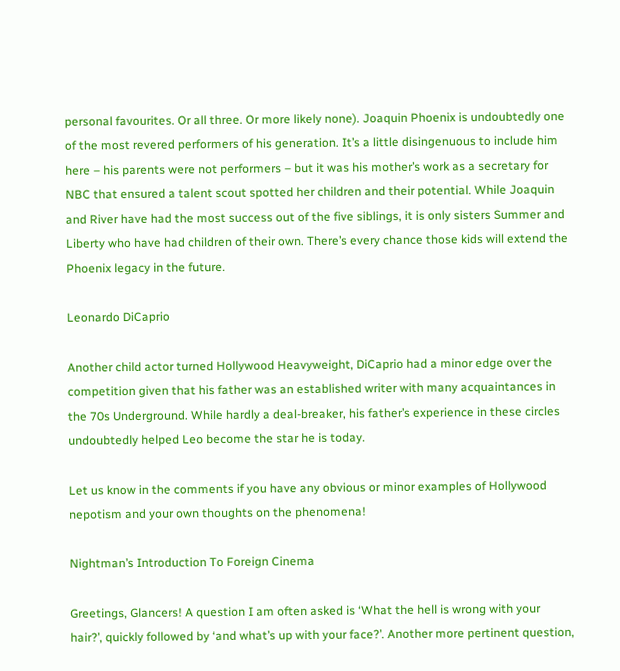personal favourites. Or all three. Or more likely none). Joaquin Phoenix is undoubtedly one of the most revered performers of his generation. It’s a little disingenuous to include him here – his parents were not performers – but it was his mother’s work as a secretary for NBC that ensured a talent scout spotted her children and their potential. While Joaquin and River have had the most success out of the five siblings, it is only sisters Summer and Liberty who have had children of their own. There’s every chance those kids will extend the Phoenix legacy in the future.

Leonardo DiCaprio

Another child actor turned Hollywood Heavyweight, DiCaprio had a minor edge over the competition given that his father was an established writer with many acquaintances in the 70s Underground. While hardly a deal-breaker, his father’s experience in these circles undoubtedly helped Leo become the star he is today.

Let us know in the comments if you have any obvious or minor examples of Hollywood nepotism and your own thoughts on the phenomena!

Nightman’s Introduction To Foreign Cinema

Greetings, Glancers! A question I am often asked is ‘What the hell is wrong with your hair?’, quickly followed by ‘and what’s up with your face?’. Another more pertinent question,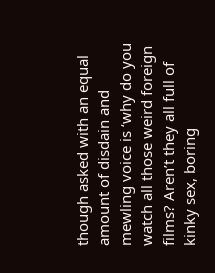though asked with an equal amount of disdain and mewling voice is ‘why do you watch all those weird foreign films? Aren’t they all full of kinky sex, boring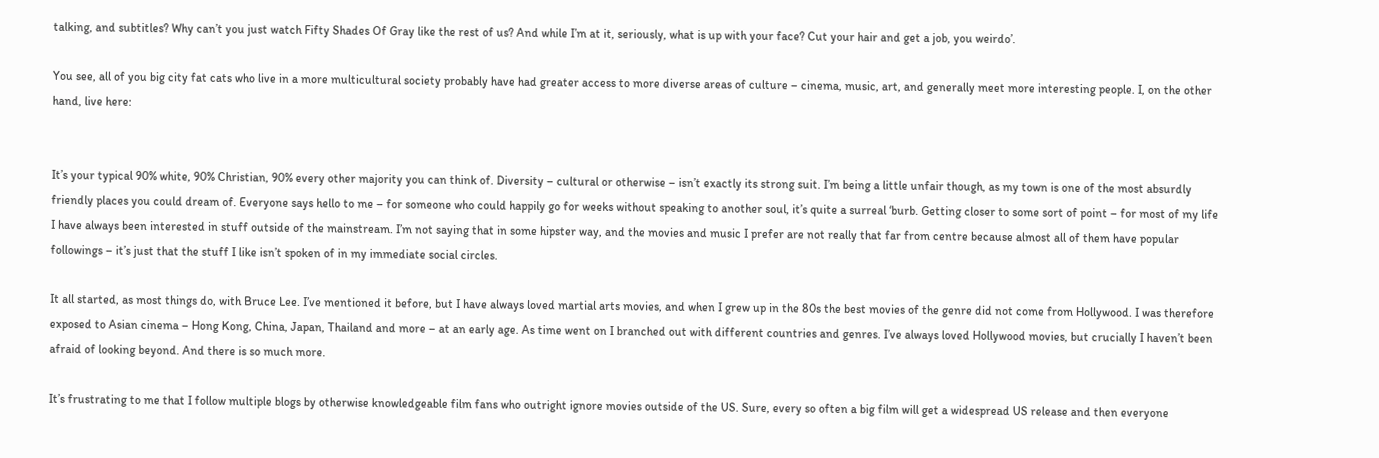talking, and subtitles? Why can’t you just watch Fifty Shades Of Gray like the rest of us? And while I’m at it, seriously, what is up with your face? Cut your hair and get a job, you weirdo’.

You see, all of you big city fat cats who live in a more multicultural society probably have had greater access to more diverse areas of culture – cinema, music, art, and generally meet more interesting people. I, on the other hand, live here:


It’s your typical 90% white, 90% Christian, 90% every other majority you can think of. Diversity – cultural or otherwise – isn’t exactly its strong suit. I’m being a little unfair though, as my town is one of the most absurdly friendly places you could dream of. Everyone says hello to me – for someone who could happily go for weeks without speaking to another soul, it’s quite a surreal ‘burb. Getting closer to some sort of point – for most of my life I have always been interested in stuff outside of the mainstream. I’m not saying that in some hipster way, and the movies and music I prefer are not really that far from centre because almost all of them have popular followings – it’s just that the stuff I like isn’t spoken of in my immediate social circles.

It all started, as most things do, with Bruce Lee. I’ve mentioned it before, but I have always loved martial arts movies, and when I grew up in the 80s the best movies of the genre did not come from Hollywood. I was therefore exposed to Asian cinema – Hong Kong, China, Japan, Thailand and more – at an early age. As time went on I branched out with different countries and genres. I’ve always loved Hollywood movies, but crucially I haven’t been afraid of looking beyond. And there is so much more.

It’s frustrating to me that I follow multiple blogs by otherwise knowledgeable film fans who outright ignore movies outside of the US. Sure, every so often a big film will get a widespread US release and then everyone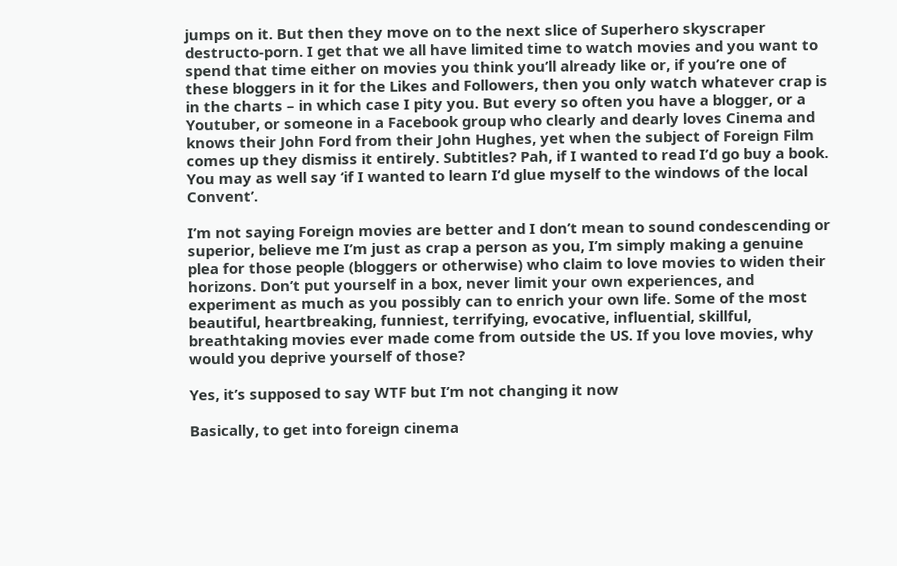jumps on it. But then they move on to the next slice of Superhero skyscraper destructo-porn. I get that we all have limited time to watch movies and you want to spend that time either on movies you think you’ll already like or, if you’re one of these bloggers in it for the Likes and Followers, then you only watch whatever crap is in the charts – in which case I pity you. But every so often you have a blogger, or a Youtuber, or someone in a Facebook group who clearly and dearly loves Cinema and knows their John Ford from their John Hughes, yet when the subject of Foreign Film comes up they dismiss it entirely. Subtitles? Pah, if I wanted to read I’d go buy a book. You may as well say ‘if I wanted to learn I’d glue myself to the windows of the local Convent’.

I’m not saying Foreign movies are better and I don’t mean to sound condescending or superior, believe me I’m just as crap a person as you, I’m simply making a genuine plea for those people (bloggers or otherwise) who claim to love movies to widen their horizons. Don’t put yourself in a box, never limit your own experiences, and experiment as much as you possibly can to enrich your own life. Some of the most beautiful, heartbreaking, funniest, terrifying, evocative, influential, skillful, breathtaking movies ever made come from outside the US. If you love movies, why would you deprive yourself of those?

Yes, it’s supposed to say WTF but I’m not changing it now

Basically, to get into foreign cinema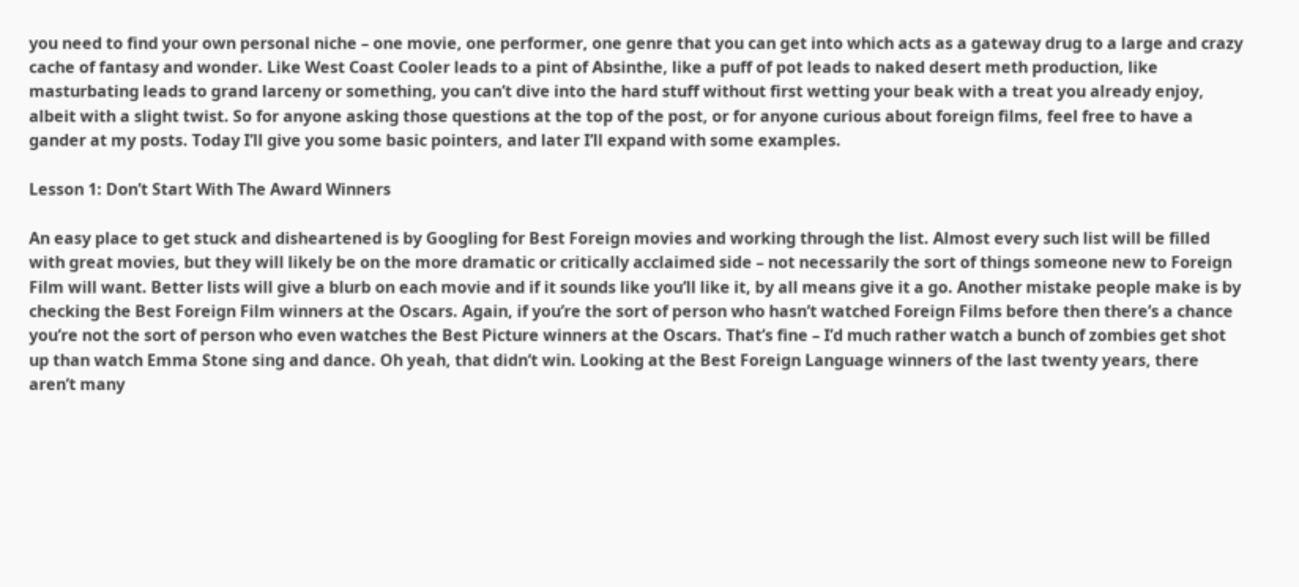you need to find your own personal niche – one movie, one performer, one genre that you can get into which acts as a gateway drug to a large and crazy cache of fantasy and wonder. Like West Coast Cooler leads to a pint of Absinthe, like a puff of pot leads to naked desert meth production, like masturbating leads to grand larceny or something, you can’t dive into the hard stuff without first wetting your beak with a treat you already enjoy, albeit with a slight twist. So for anyone asking those questions at the top of the post, or for anyone curious about foreign films, feel free to have a gander at my posts. Today I’ll give you some basic pointers, and later I’ll expand with some examples.

Lesson 1: Don’t Start With The Award Winners

An easy place to get stuck and disheartened is by Googling for Best Foreign movies and working through the list. Almost every such list will be filled with great movies, but they will likely be on the more dramatic or critically acclaimed side – not necessarily the sort of things someone new to Foreign Film will want. Better lists will give a blurb on each movie and if it sounds like you’ll like it, by all means give it a go. Another mistake people make is by checking the Best Foreign Film winners at the Oscars. Again, if you’re the sort of person who hasn’t watched Foreign Films before then there’s a chance you’re not the sort of person who even watches the Best Picture winners at the Oscars. That’s fine – I’d much rather watch a bunch of zombies get shot up than watch Emma Stone sing and dance. Oh yeah, that didn’t win. Looking at the Best Foreign Language winners of the last twenty years, there aren’t many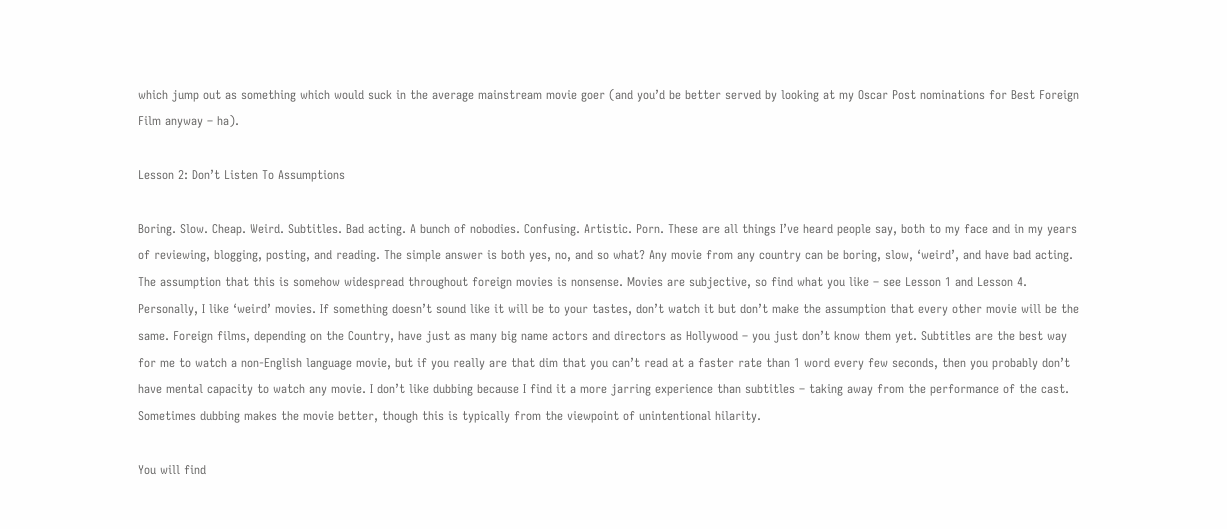which jump out as something which would suck in the average mainstream movie goer (and you’d be better served by looking at my Oscar Post nominations for Best Foreign Film anyway – ha).

Lesson 2: Don’t Listen To Assumptions

Boring. Slow. Cheap. Weird. Subtitles. Bad acting. A bunch of nobodies. Confusing. Artistic. Porn. These are all things I’ve heard people say, both to my face and in my years of reviewing, blogging, posting, and reading. The simple answer is both yes, no, and so what? Any movie from any country can be boring, slow, ‘weird’, and have bad acting. The assumption that this is somehow widespread throughout foreign movies is nonsense. Movies are subjective, so find what you like – see Lesson 1 and Lesson 4. Personally, I like ‘weird’ movies. If something doesn’t sound like it will be to your tastes, don’t watch it but don’t make the assumption that every other movie will be the same. Foreign films, depending on the Country, have just as many big name actors and directors as Hollywood – you just don’t know them yet. Subtitles are the best way for me to watch a non-English language movie, but if you really are that dim that you can’t read at a faster rate than 1 word every few seconds, then you probably don’t have mental capacity to watch any movie. I don’t like dubbing because I find it a more jarring experience than subtitles – taking away from the performance of the cast. Sometimes dubbing makes the movie better, though this is typically from the viewpoint of unintentional hilarity.

You will find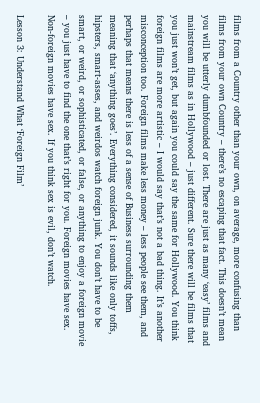films from a Country other than your own, on average, more confusing than films from your own Country – there’s no escaping that fact. This doesn’t mean you will be utterly dumbfounded or lost. There are just as many ‘easy’ films and mainstream films as in Hollywood – just different. Sure there will be films that you just won’t get, but again you could say the same for Hollywood. You think foreign films are more artistic – I would say that’s not a bad thing. It’s another misconception too. Foreign films make less money – less people see them, and perhaps that means there is less of a sense of Business surrounding them meaning that ‘anything goes’. Everything considered, it sounds like only toffs, hipsters, smart-asses, and weirdos watch foreign junk. You don’t have to be smart, or weird, or sophisticated, or false, or anything to enjoy a foreign movie – you just have to find the one that’s right for you. Foreign movies have sex. Non-foreign movies have sex. If you think sex is evil, don’t watch.

Lesson 3: Understand What ‘Foreign Film’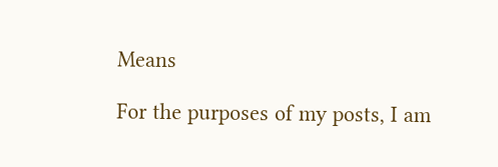Means

For the purposes of my posts, I am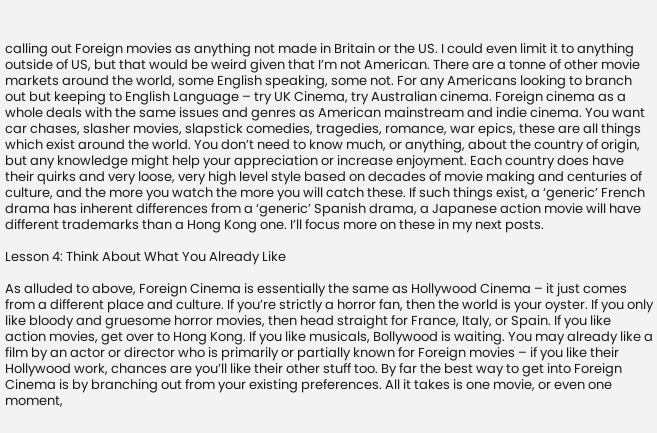calling out Foreign movies as anything not made in Britain or the US. I could even limit it to anything outside of US, but that would be weird given that I’m not American. There are a tonne of other movie markets around the world, some English speaking, some not. For any Americans looking to branch out but keeping to English Language – try UK Cinema, try Australian cinema. Foreign cinema as a whole deals with the same issues and genres as American mainstream and indie cinema. You want car chases, slasher movies, slapstick comedies, tragedies, romance, war epics, these are all things which exist around the world. You don’t need to know much, or anything, about the country of origin, but any knowledge might help your appreciation or increase enjoyment. Each country does have their quirks and very loose, very high level style based on decades of movie making and centuries of culture, and the more you watch the more you will catch these. If such things exist, a ‘generic’ French drama has inherent differences from a ‘generic’ Spanish drama, a Japanese action movie will have different trademarks than a Hong Kong one. I’ll focus more on these in my next posts.

Lesson 4: Think About What You Already Like

As alluded to above, Foreign Cinema is essentially the same as Hollywood Cinema – it just comes from a different place and culture. If you’re strictly a horror fan, then the world is your oyster. If you only like bloody and gruesome horror movies, then head straight for France, Italy, or Spain. If you like action movies, get over to Hong Kong. If you like musicals, Bollywood is waiting. You may already like a film by an actor or director who is primarily or partially known for Foreign movies – if you like their Hollywood work, chances are you’ll like their other stuff too. By far the best way to get into Foreign Cinema is by branching out from your existing preferences. All it takes is one movie, or even one moment,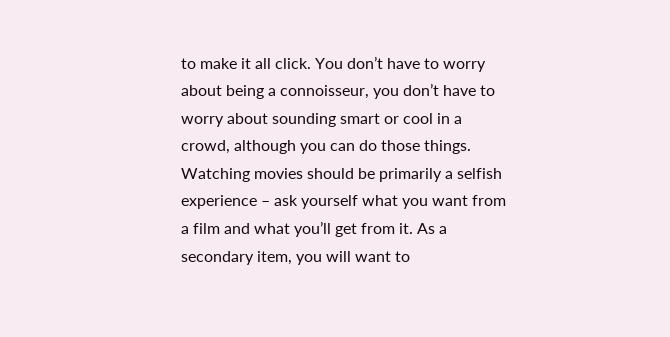to make it all click. You don’t have to worry about being a connoisseur, you don’t have to worry about sounding smart or cool in a crowd, although you can do those things. Watching movies should be primarily a selfish experience – ask yourself what you want from a film and what you’ll get from it. As a secondary item, you will want to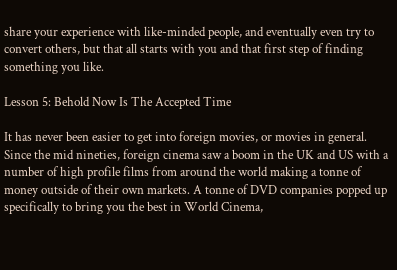share your experience with like-minded people, and eventually even try to convert others, but that all starts with you and that first step of finding something you like.

Lesson 5: Behold Now Is The Accepted Time

It has never been easier to get into foreign movies, or movies in general. Since the mid nineties, foreign cinema saw a boom in the UK and US with a number of high profile films from around the world making a tonne of money outside of their own markets. A tonne of DVD companies popped up specifically to bring you the best in World Cinema,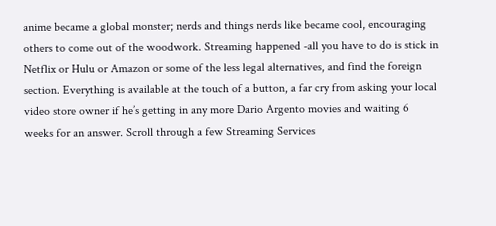anime became a global monster; nerds and things nerds like became cool, encouraging others to come out of the woodwork. Streaming happened -all you have to do is stick in Netflix or Hulu or Amazon or some of the less legal alternatives, and find the foreign section. Everything is available at the touch of a button, a far cry from asking your local video store owner if he’s getting in any more Dario Argento movies and waiting 6 weeks for an answer. Scroll through a few Streaming Services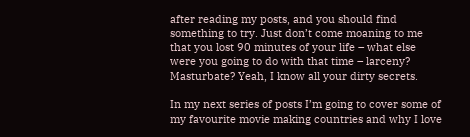after reading my posts, and you should find something to try. Just don’t come moaning to me that you lost 90 minutes of your life – what else were you going to do with that time – larceny? Masturbate? Yeah, I know all your dirty secrets.

In my next series of posts I’m going to cover some of my favourite movie making countries and why I love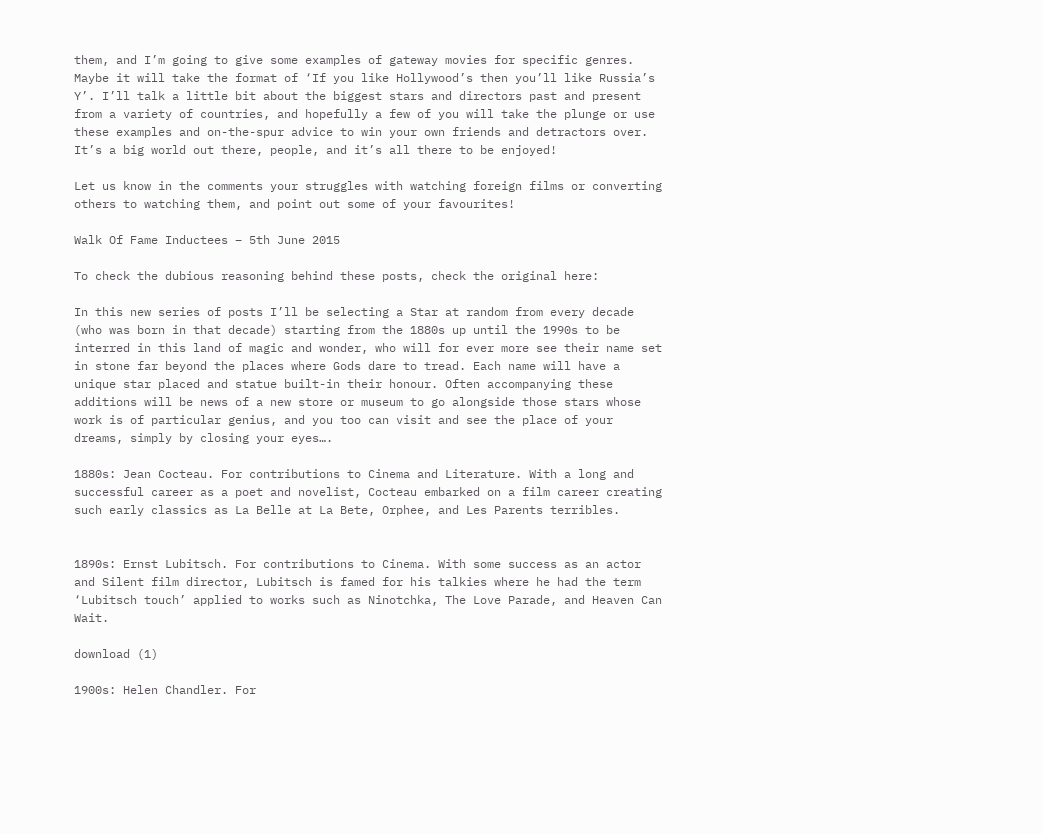them, and I’m going to give some examples of gateway movies for specific genres. Maybe it will take the format of ‘If you like Hollywood’s then you’ll like Russia’s Y’. I’ll talk a little bit about the biggest stars and directors past and present from a variety of countries, and hopefully a few of you will take the plunge or use these examples and on-the-spur advice to win your own friends and detractors over. It’s a big world out there, people, and it’s all there to be enjoyed!

Let us know in the comments your struggles with watching foreign films or converting others to watching them, and point out some of your favourites!

Walk Of Fame Inductees – 5th June 2015

To check the dubious reasoning behind these posts, check the original here:

In this new series of posts I’ll be selecting a Star at random from every decade (who was born in that decade) starting from the 1880s up until the 1990s to be interred in this land of magic and wonder, who will for ever more see their name set in stone far beyond the places where Gods dare to tread. Each name will have a unique star placed and statue built-in their honour. Often accompanying these additions will be news of a new store or museum to go alongside those stars whose work is of particular genius, and you too can visit and see the place of your dreams, simply by closing your eyes….

1880s: Jean Cocteau. For contributions to Cinema and Literature. With a long and successful career as a poet and novelist, Cocteau embarked on a film career creating such early classics as La Belle at La Bete, Orphee, and Les Parents terribles.


1890s: Ernst Lubitsch. For contributions to Cinema. With some success as an actor and Silent film director, Lubitsch is famed for his talkies where he had the term ‘Lubitsch touch’ applied to works such as Ninotchka, The Love Parade, and Heaven Can Wait.

download (1)

1900s: Helen Chandler. For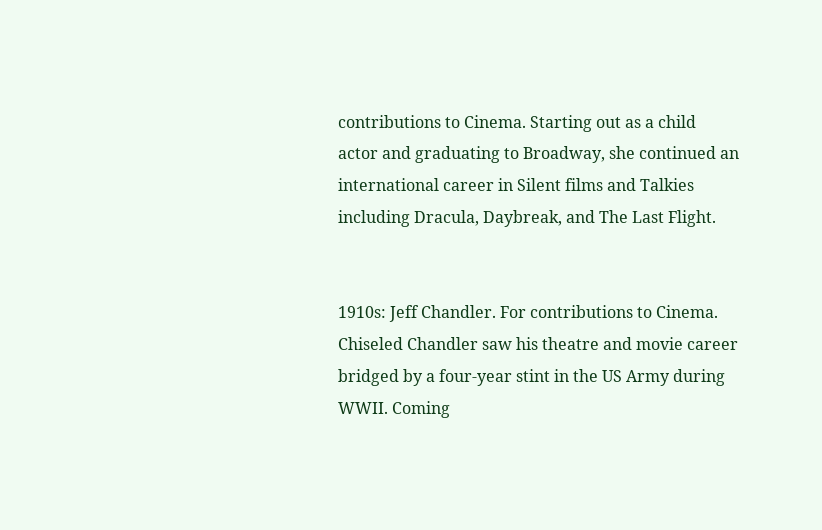contributions to Cinema. Starting out as a child actor and graduating to Broadway, she continued an international career in Silent films and Talkies including Dracula, Daybreak, and The Last Flight.


1910s: Jeff Chandler. For contributions to Cinema. Chiseled Chandler saw his theatre and movie career bridged by a four-year stint in the US Army during WWII. Coming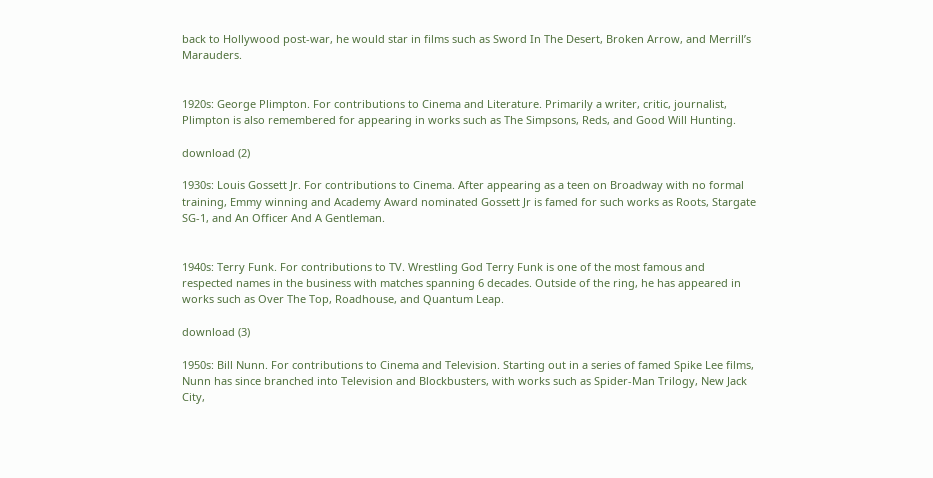back to Hollywood post-war, he would star in films such as Sword In The Desert, Broken Arrow, and Merrill’s Marauders.


1920s: George Plimpton. For contributions to Cinema and Literature. Primarily a writer, critic, journalist, Plimpton is also remembered for appearing in works such as The Simpsons, Reds, and Good Will Hunting.

download (2)

1930s: Louis Gossett Jr. For contributions to Cinema. After appearing as a teen on Broadway with no formal training, Emmy winning and Academy Award nominated Gossett Jr is famed for such works as Roots, Stargate SG-1, and An Officer And A Gentleman.


1940s: Terry Funk. For contributions to TV. Wrestling God Terry Funk is one of the most famous and respected names in the business with matches spanning 6 decades. Outside of the ring, he has appeared in works such as Over The Top, Roadhouse, and Quantum Leap.

download (3)

1950s: Bill Nunn. For contributions to Cinema and Television. Starting out in a series of famed Spike Lee films, Nunn has since branched into Television and Blockbusters, with works such as Spider-Man Trilogy, New Jack City,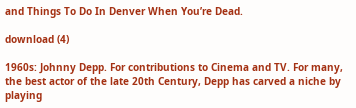and Things To Do In Denver When You’re Dead.

download (4)

1960s: Johnny Depp. For contributions to Cinema and TV. For many, the best actor of the late 20th Century, Depp has carved a niche by playing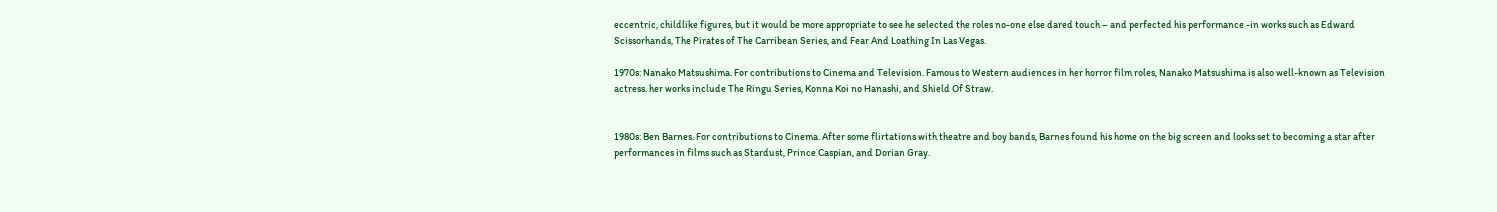eccentric, childlike figures, but it would be more appropriate to see he selected the roles no-one else dared touch – and perfected his performance -in works such as Edward Scissorhands, The Pirates of The Carribean Series, and Fear And Loathing In Las Vegas.

1970s: Nanako Matsushima. For contributions to Cinema and Television. Famous to Western audiences in her horror film roles, Nanako Matsushima is also well-known as Television actress. her works include The Ringu Series, Konna Koi no Hanashi, and Shield Of Straw.


1980s: Ben Barnes. For contributions to Cinema. After some flirtations with theatre and boy bands, Barnes found his home on the big screen and looks set to becoming a star after performances in films such as Stardust, Prince Caspian, and Dorian Gray.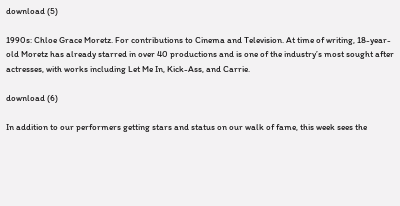download (5)

1990s: Chloe Grace Moretz. For contributions to Cinema and Television. At time of writing, 18-year-old Moretz has already starred in over 40 productions and is one of the industry’s most sought after actresses, with works including Let Me In, Kick-Ass, and Carrie.

download (6)

In addition to our performers getting stars and status on our walk of fame, this week sees the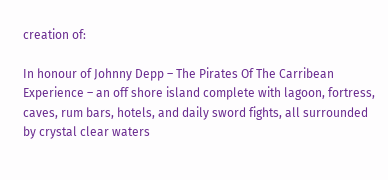creation of:

In honour of Johnny Depp – The Pirates Of The Carribean Experience – an off shore island complete with lagoon, fortress, caves, rum bars, hotels, and daily sword fights, all surrounded by crystal clear waters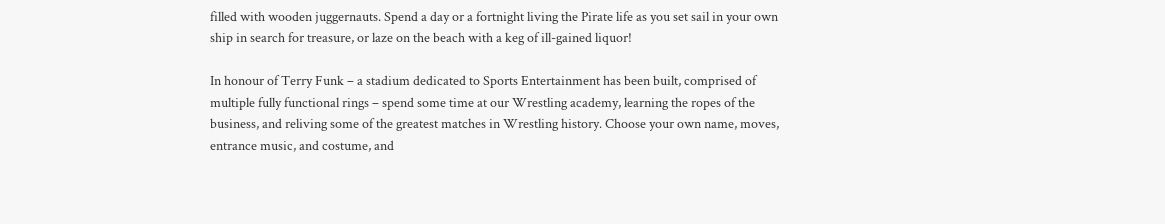filled with wooden juggernauts. Spend a day or a fortnight living the Pirate life as you set sail in your own ship in search for treasure, or laze on the beach with a keg of ill-gained liquor!

In honour of Terry Funk – a stadium dedicated to Sports Entertainment has been built, comprised of multiple fully functional rings – spend some time at our Wrestling academy, learning the ropes of the business, and reliving some of the greatest matches in Wrestling history. Choose your own name, moves, entrance music, and costume, and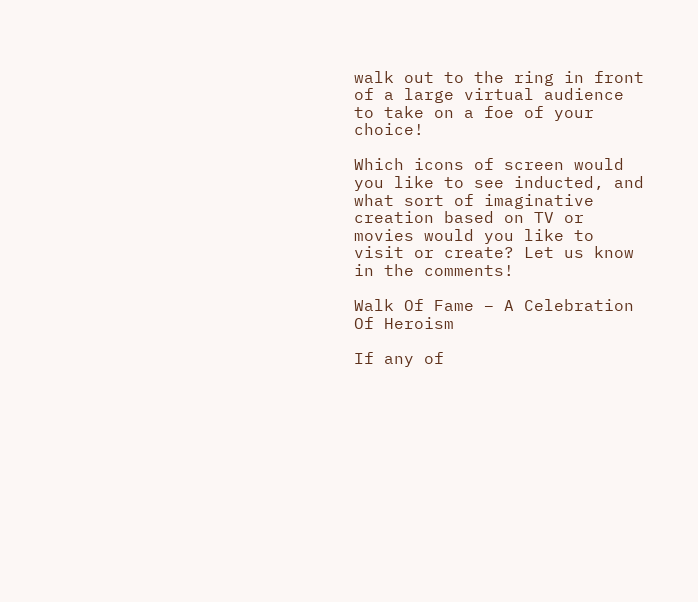walk out to the ring in front of a large virtual audience to take on a foe of your choice!

Which icons of screen would you like to see inducted, and what sort of imaginative creation based on TV or movies would you like to visit or create? Let us know in the comments!

Walk Of Fame – A Celebration Of Heroism

If any of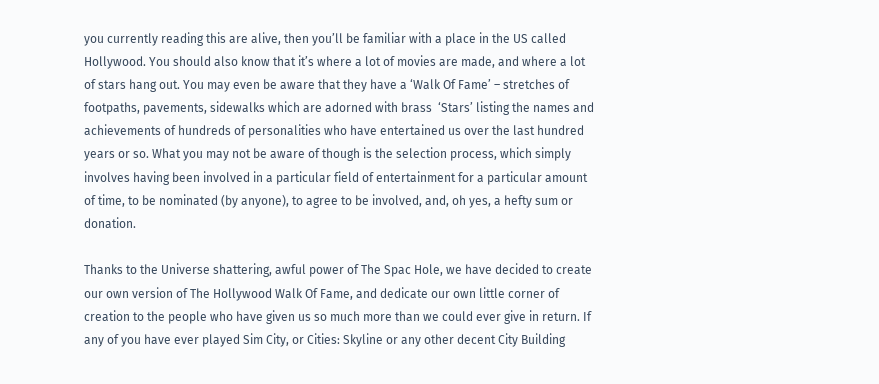you currently reading this are alive, then you’ll be familiar with a place in the US called Hollywood. You should also know that it’s where a lot of movies are made, and where a lot of stars hang out. You may even be aware that they have a ‘Walk Of Fame’ – stretches of footpaths, pavements, sidewalks which are adorned with brass  ‘Stars’ listing the names and achievements of hundreds of personalities who have entertained us over the last hundred years or so. What you may not be aware of though is the selection process, which simply involves having been involved in a particular field of entertainment for a particular amount of time, to be nominated (by anyone), to agree to be involved, and, oh yes, a hefty sum or donation.

Thanks to the Universe shattering, awful power of The Spac Hole, we have decided to create our own version of The Hollywood Walk Of Fame, and dedicate our own little corner of creation to the people who have given us so much more than we could ever give in return. If any of you have ever played Sim City, or Cities: Skyline or any other decent City Building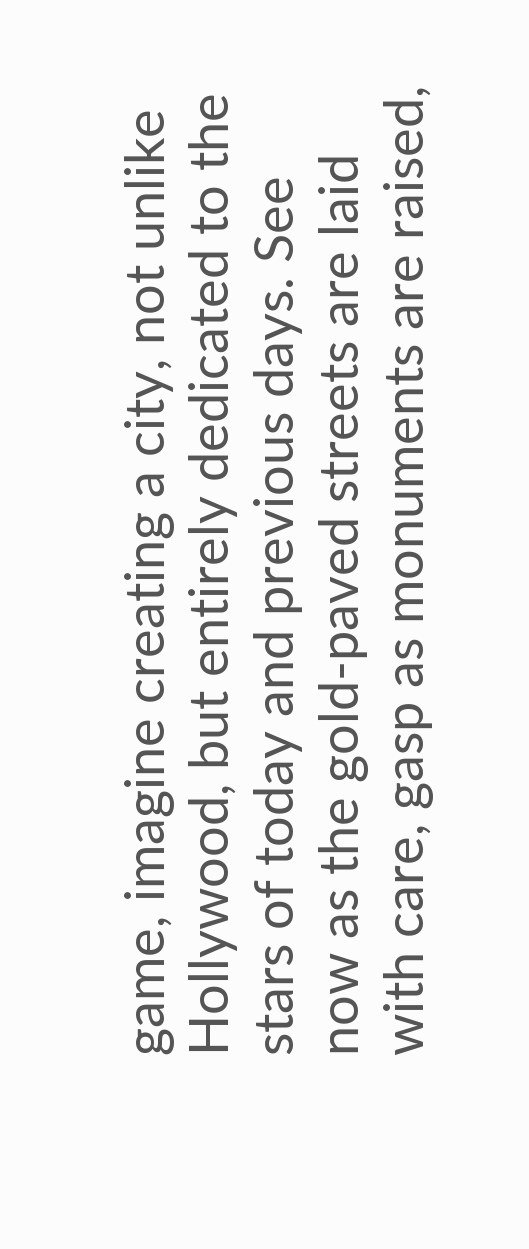game, imagine creating a city, not unlike Hollywood, but entirely dedicated to the stars of today and previous days. See now as the gold-paved streets are laid with care, gasp as monuments are raised,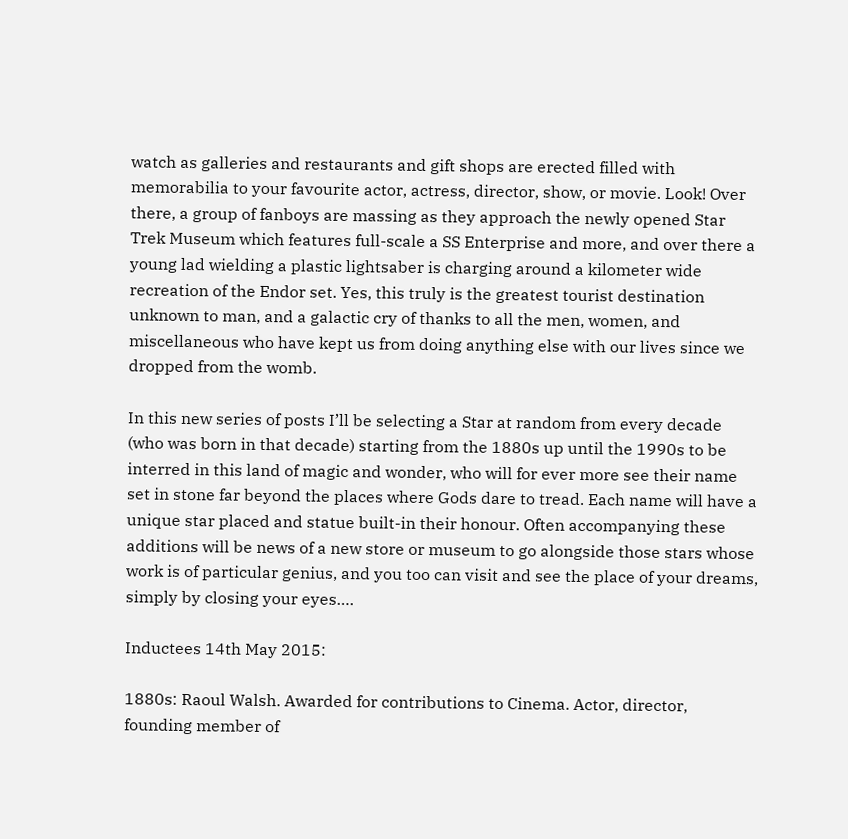watch as galleries and restaurants and gift shops are erected filled with memorabilia to your favourite actor, actress, director, show, or movie. Look! Over there, a group of fanboys are massing as they approach the newly opened Star Trek Museum which features full-scale a SS Enterprise and more, and over there a young lad wielding a plastic lightsaber is charging around a kilometer wide recreation of the Endor set. Yes, this truly is the greatest tourist destination unknown to man, and a galactic cry of thanks to all the men, women, and miscellaneous who have kept us from doing anything else with our lives since we dropped from the womb.

In this new series of posts I’ll be selecting a Star at random from every decade (who was born in that decade) starting from the 1880s up until the 1990s to be interred in this land of magic and wonder, who will for ever more see their name set in stone far beyond the places where Gods dare to tread. Each name will have a unique star placed and statue built-in their honour. Often accompanying these additions will be news of a new store or museum to go alongside those stars whose work is of particular genius, and you too can visit and see the place of your dreams, simply by closing your eyes….

Inductees 14th May 2015:

1880s: Raoul Walsh. Awarded for contributions to Cinema. Actor, director, founding member of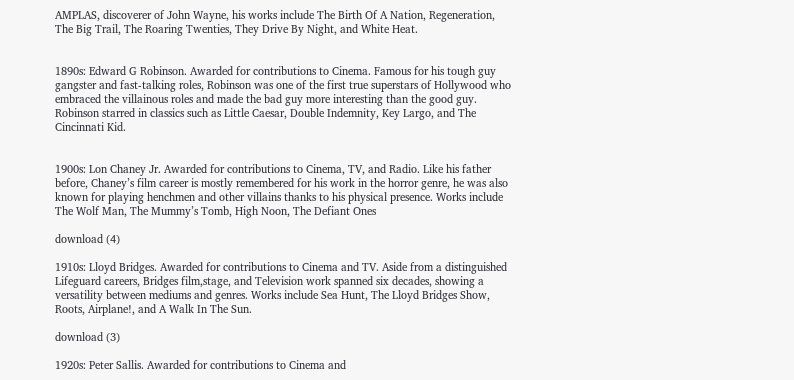AMPLAS, discoverer of John Wayne, his works include The Birth Of A Nation, Regeneration, The Big Trail, The Roaring Twenties, They Drive By Night, and White Heat.


1890s: Edward G Robinson. Awarded for contributions to Cinema. Famous for his tough guy gangster and fast-talking roles, Robinson was one of the first true superstars of Hollywood who embraced the villainous roles and made the bad guy more interesting than the good guy. Robinson starred in classics such as Little Caesar, Double Indemnity, Key Largo, and The Cincinnati Kid.


1900s: Lon Chaney Jr. Awarded for contributions to Cinema, TV, and Radio. Like his father before, Chaney’s film career is mostly remembered for his work in the horror genre, he was also known for playing henchmen and other villains thanks to his physical presence. Works include The Wolf Man, The Mummy’s Tomb, High Noon, The Defiant Ones

download (4)

1910s: Lloyd Bridges. Awarded for contributions to Cinema and TV. Aside from a distinguished Lifeguard careers, Bridges film,stage, and Television work spanned six decades, showing a versatility between mediums and genres. Works include Sea Hunt, The Lloyd Bridges Show, Roots, Airplane!, and A Walk In The Sun.

download (3)

1920s: Peter Sallis. Awarded for contributions to Cinema and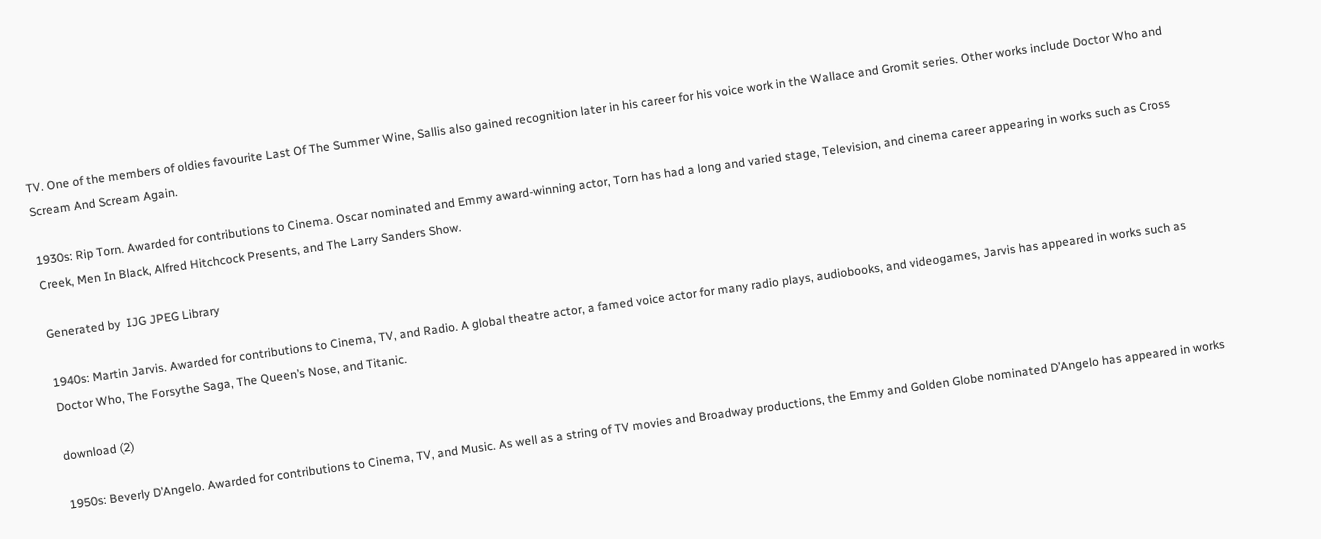TV. One of the members of oldies favourite Last Of The Summer Wine, Sallis also gained recognition later in his career for his voice work in the Wallace and Gromit series. Other works include Doctor Who and Scream And Scream Again.

1930s: Rip Torn. Awarded for contributions to Cinema. Oscar nominated and Emmy award-winning actor, Torn has had a long and varied stage, Television, and cinema career appearing in works such as Cross Creek, Men In Black, Alfred Hitchcock Presents, and The Larry Sanders Show.

Generated by  IJG JPEG Library

1940s: Martin Jarvis. Awarded for contributions to Cinema, TV, and Radio. A global theatre actor, a famed voice actor for many radio plays, audiobooks, and videogames, Jarvis has appeared in works such as Doctor Who, The Forsythe Saga, The Queen’s Nose, and Titanic.

download (2)

1950s: Beverly D’Angelo. Awarded for contributions to Cinema, TV, and Music. As well as a string of TV movies and Broadway productions, the Emmy and Golden Globe nominated D’Angelo has appeared in works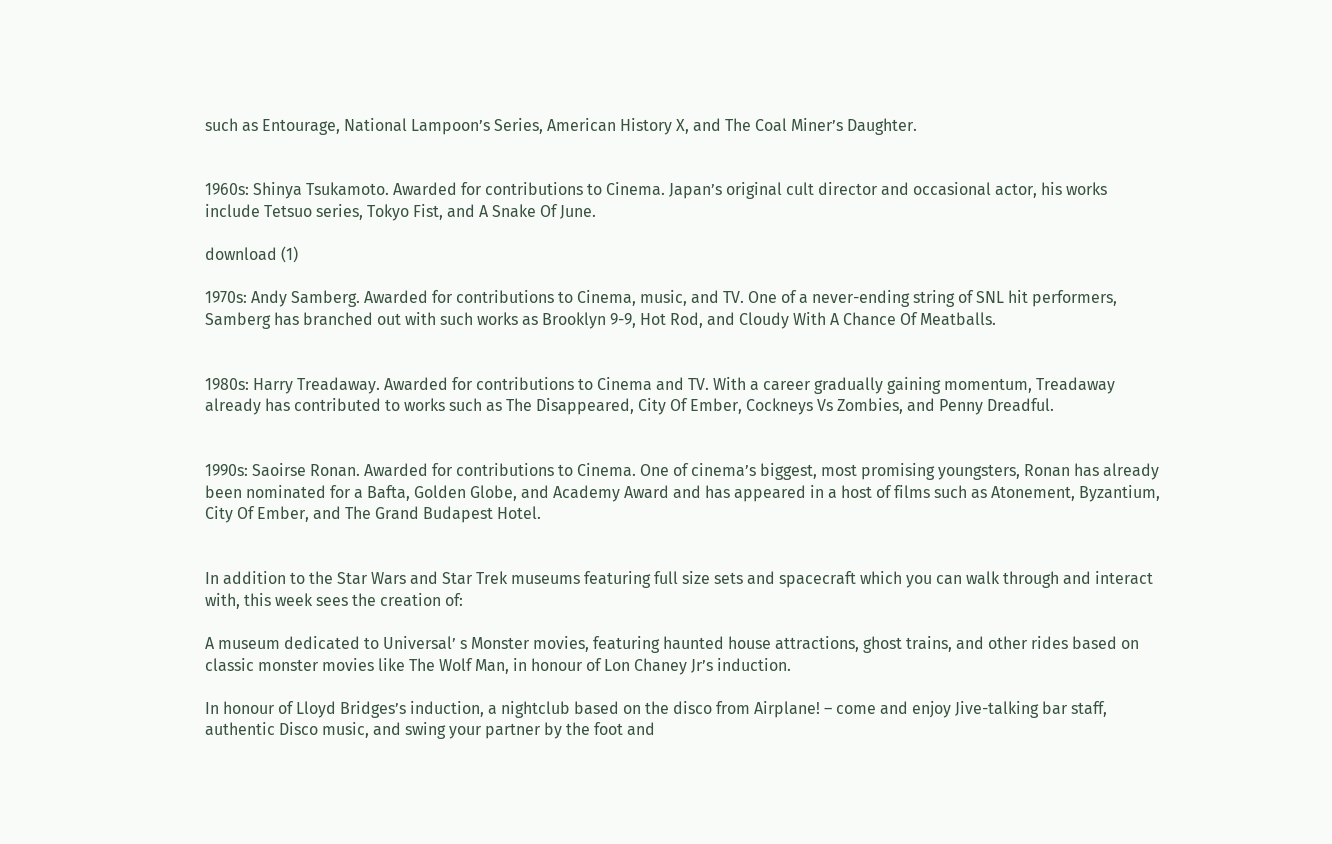such as Entourage, National Lampoon’s Series, American History X, and The Coal Miner’s Daughter.


1960s: Shinya Tsukamoto. Awarded for contributions to Cinema. Japan’s original cult director and occasional actor, his works include Tetsuo series, Tokyo Fist, and A Snake Of June.

download (1)

1970s: Andy Samberg. Awarded for contributions to Cinema, music, and TV. One of a never-ending string of SNL hit performers, Samberg has branched out with such works as Brooklyn 9-9, Hot Rod, and Cloudy With A Chance Of Meatballs.


1980s: Harry Treadaway. Awarded for contributions to Cinema and TV. With a career gradually gaining momentum, Treadaway already has contributed to works such as The Disappeared, City Of Ember, Cockneys Vs Zombies, and Penny Dreadful.


1990s: Saoirse Ronan. Awarded for contributions to Cinema. One of cinema’s biggest, most promising youngsters, Ronan has already been nominated for a Bafta, Golden Globe, and Academy Award and has appeared in a host of films such as Atonement, Byzantium, City Of Ember, and The Grand Budapest Hotel.


In addition to the Star Wars and Star Trek museums featuring full size sets and spacecraft which you can walk through and interact with, this week sees the creation of:

A museum dedicated to Universal’ s Monster movies, featuring haunted house attractions, ghost trains, and other rides based on classic monster movies like The Wolf Man, in honour of Lon Chaney Jr’s induction.

In honour of Lloyd Bridges’s induction, a nightclub based on the disco from Airplane! – come and enjoy Jive-talking bar staff, authentic Disco music, and swing your partner by the foot and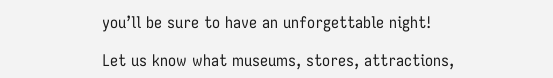you’ll be sure to have an unforgettable night!

Let us know what museums, stores, attractions,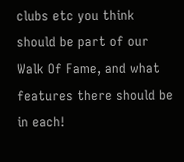clubs etc you think should be part of our Walk Of Fame, and what features there should be in each!